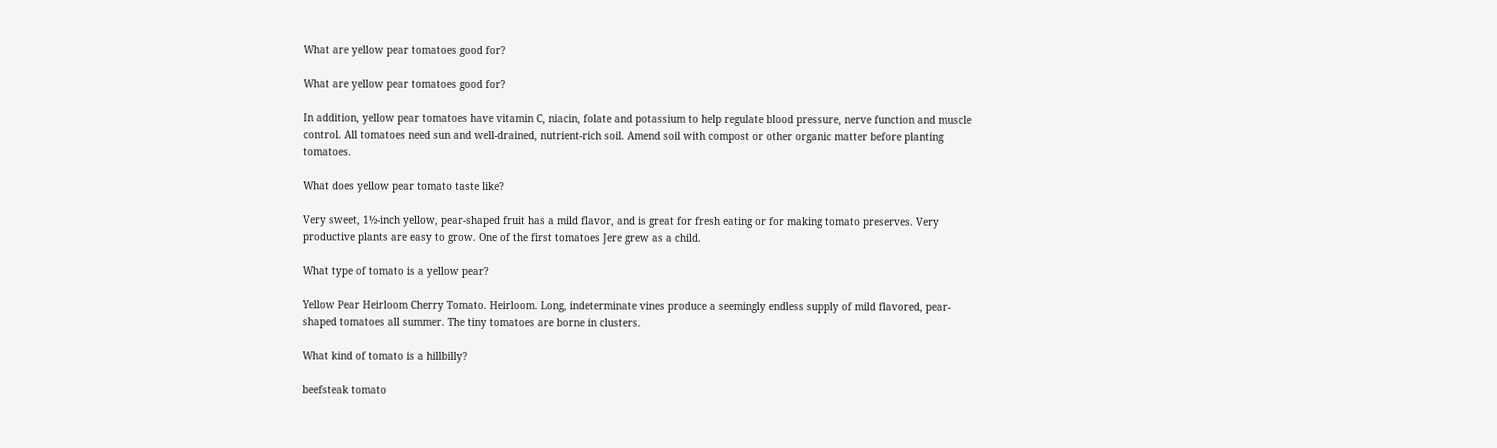What are yellow pear tomatoes good for?

What are yellow pear tomatoes good for?

In addition, yellow pear tomatoes have vitamin C, niacin, folate and potassium to help regulate blood pressure, nerve function and muscle control. All tomatoes need sun and well-drained, nutrient-rich soil. Amend soil with compost or other organic matter before planting tomatoes.

What does yellow pear tomato taste like?

Very sweet, 1½-inch yellow, pear-shaped fruit has a mild flavor, and is great for fresh eating or for making tomato preserves. Very productive plants are easy to grow. One of the first tomatoes Jere grew as a child.

What type of tomato is a yellow pear?

Yellow Pear Heirloom Cherry Tomato. Heirloom. Long, indeterminate vines produce a seemingly endless supply of mild flavored, pear-shaped tomatoes all summer. The tiny tomatoes are borne in clusters.

What kind of tomato is a hillbilly?

beefsteak tomato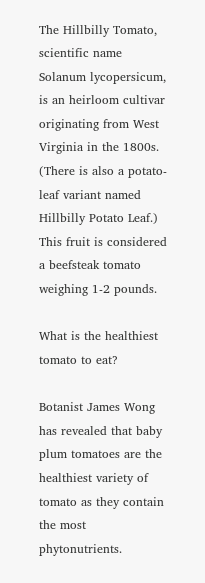The Hillbilly Tomato, scientific name Solanum lycopersicum, is an heirloom cultivar originating from West Virginia in the 1800s. (There is also a potato-leaf variant named Hillbilly Potato Leaf.) This fruit is considered a beefsteak tomato weighing 1-2 pounds.

What is the healthiest tomato to eat?

Botanist James Wong has revealed that baby plum tomatoes are the healthiest variety of tomato as they contain the most phytonutrients.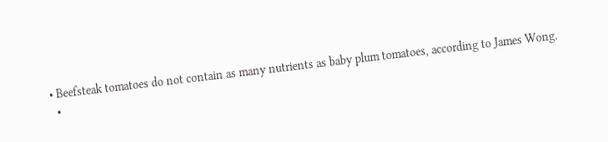• Beefsteak tomatoes do not contain as many nutrients as baby plum tomatoes, according to James Wong.
  •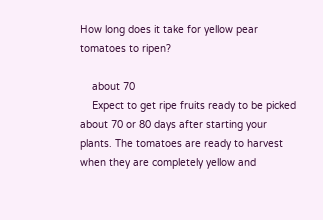How long does it take for yellow pear tomatoes to ripen?

    about 70
    Expect to get ripe fruits ready to be picked about 70 or 80 days after starting your plants. The tomatoes are ready to harvest when they are completely yellow and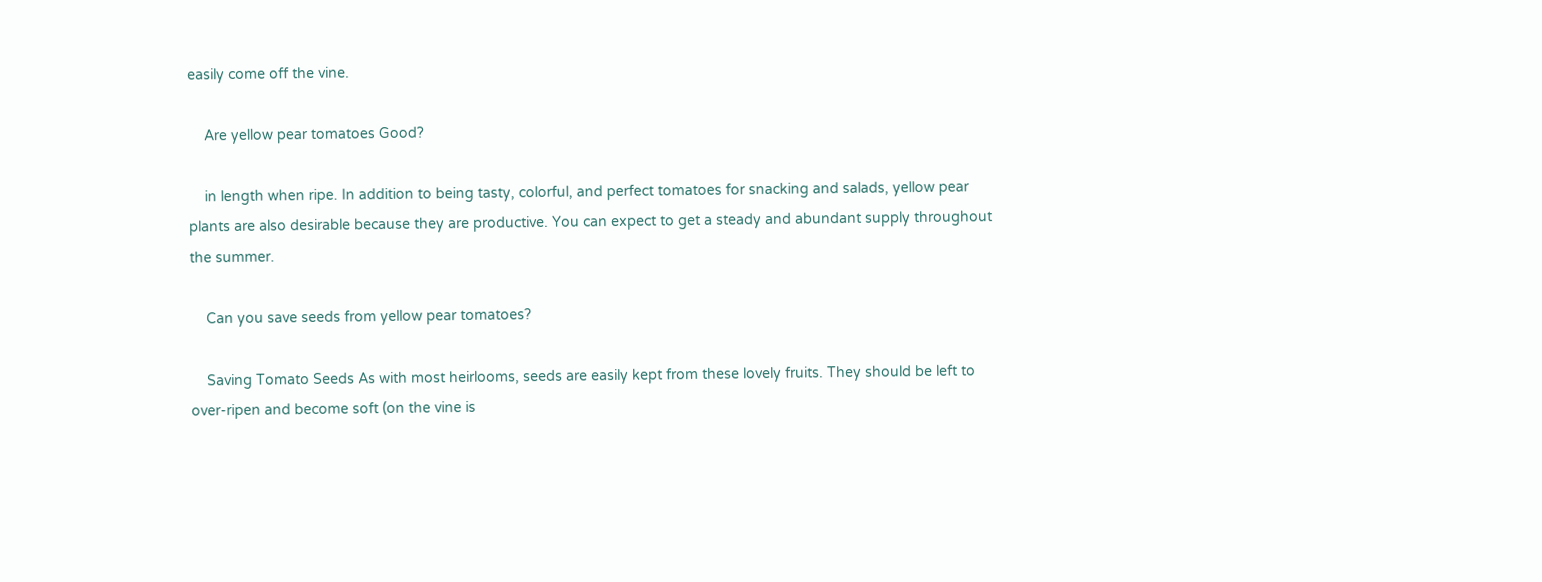easily come off the vine.

    Are yellow pear tomatoes Good?

    in length when ripe. In addition to being tasty, colorful, and perfect tomatoes for snacking and salads, yellow pear plants are also desirable because they are productive. You can expect to get a steady and abundant supply throughout the summer.

    Can you save seeds from yellow pear tomatoes?

    Saving Tomato Seeds As with most heirlooms, seeds are easily kept from these lovely fruits. They should be left to over-ripen and become soft (on the vine is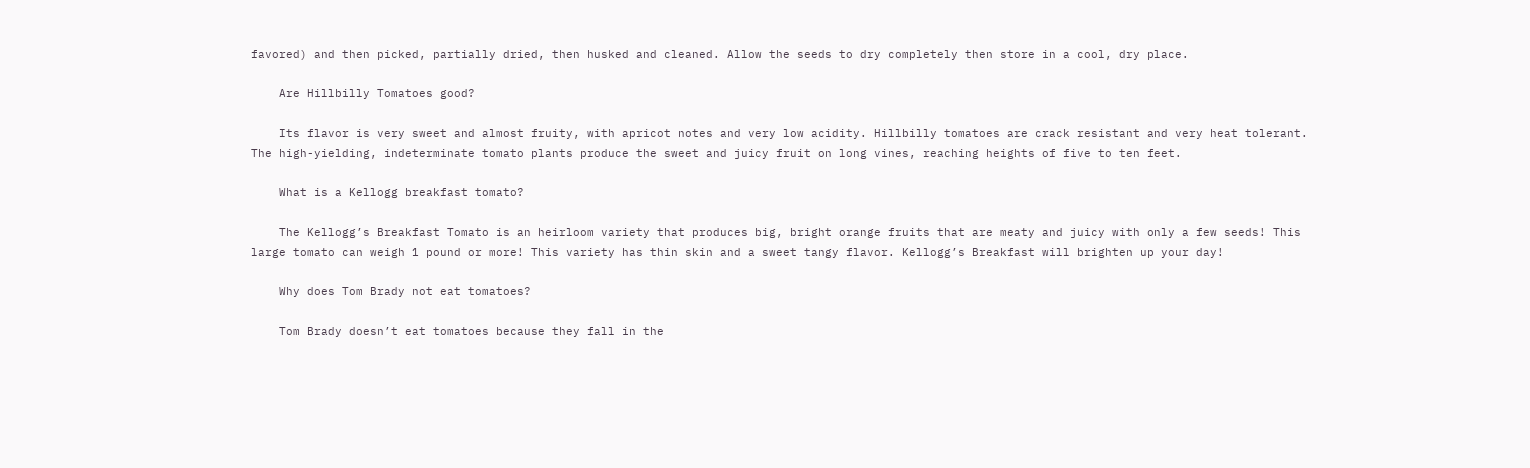favored) and then picked, partially dried, then husked and cleaned. Allow the seeds to dry completely then store in a cool, dry place.

    Are Hillbilly Tomatoes good?

    Its flavor is very sweet and almost fruity, with apricot notes and very low acidity. Hillbilly tomatoes are crack resistant and very heat tolerant. The high-yielding, indeterminate tomato plants produce the sweet and juicy fruit on long vines, reaching heights of five to ten feet.

    What is a Kellogg breakfast tomato?

    The Kellogg’s Breakfast Tomato is an heirloom variety that produces big, bright orange fruits that are meaty and juicy with only a few seeds! This large tomato can weigh 1 pound or more! This variety has thin skin and a sweet tangy flavor. Kellogg’s Breakfast will brighten up your day!

    Why does Tom Brady not eat tomatoes?

    Tom Brady doesn’t eat tomatoes because they fall in the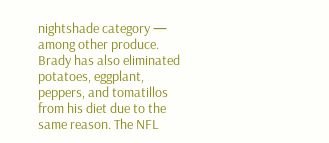nightshade category — among other produce. Brady has also eliminated potatoes, eggplant, peppers, and tomatillos from his diet due to the same reason. The NFL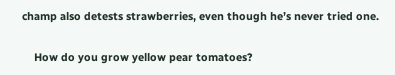champ also detests strawberries, even though he’s never tried one.

    How do you grow yellow pear tomatoes?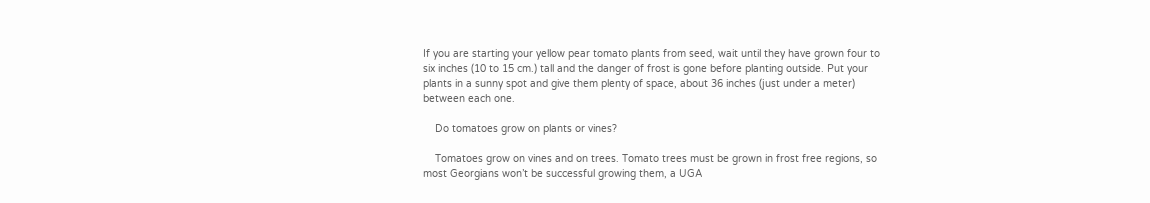If you are starting your yellow pear tomato plants from seed, wait until they have grown four to six inches (10 to 15 cm.) tall and the danger of frost is gone before planting outside. Put your plants in a sunny spot and give them plenty of space, about 36 inches (just under a meter) between each one.

    Do tomatoes grow on plants or vines?

    Tomatoes grow on vines and on trees. Tomato trees must be grown in frost free regions, so most Georgians won’t be successful growing them, a UGA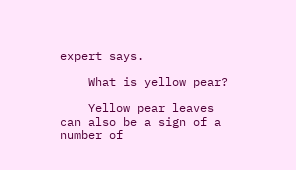expert says.

    What is yellow pear?

    Yellow pear leaves can also be a sign of a number of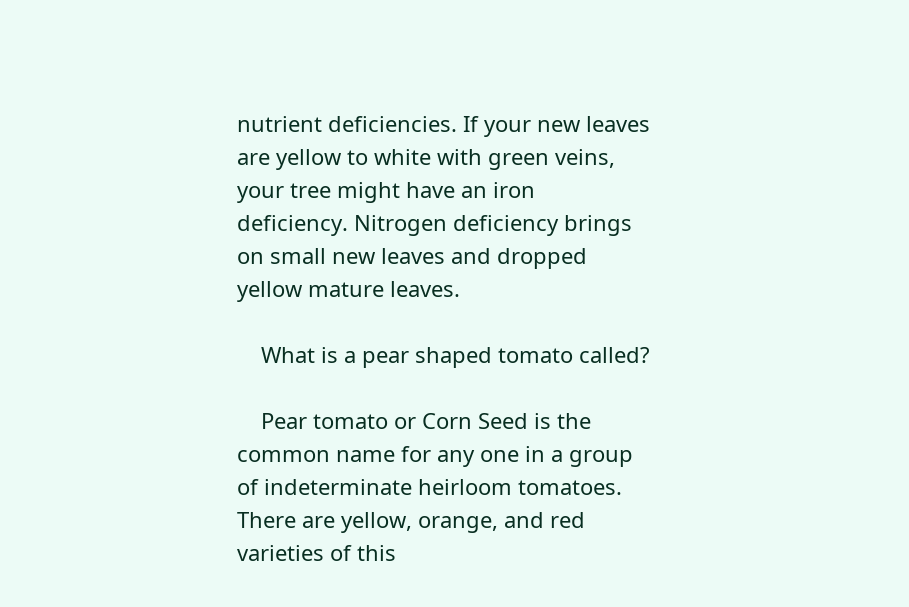nutrient deficiencies. If your new leaves are yellow to white with green veins, your tree might have an iron deficiency. Nitrogen deficiency brings on small new leaves and dropped yellow mature leaves.

    What is a pear shaped tomato called?

    Pear tomato or Corn Seed is the common name for any one in a group of indeterminate heirloom tomatoes. There are yellow, orange, and red varieties of this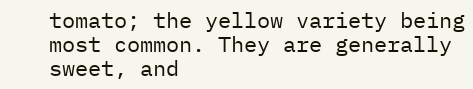tomato; the yellow variety being most common. They are generally sweet, and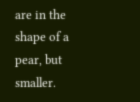are in the shape of a pear, but smaller.